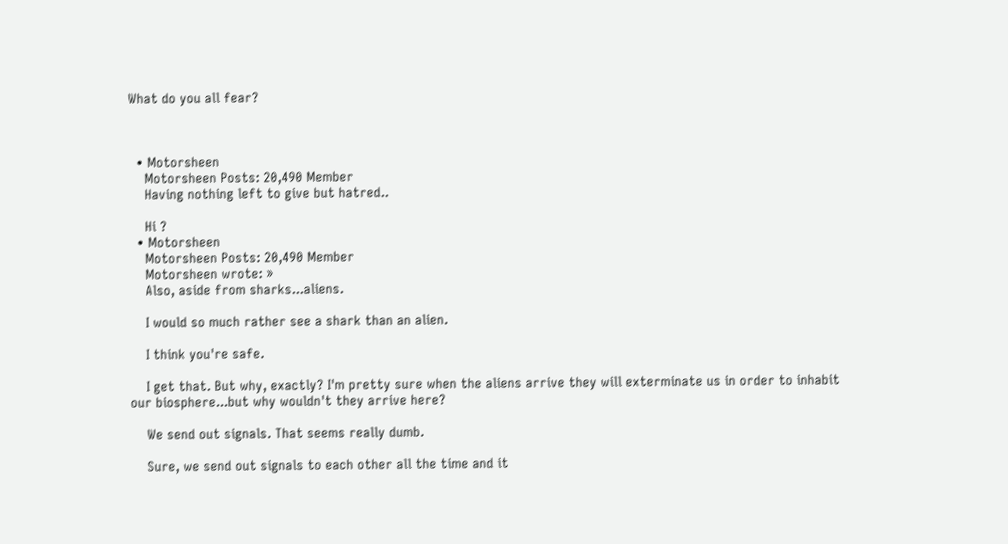What do you all fear?



  • Motorsheen
    Motorsheen Posts: 20,490 Member
    Having nothing left to give but hatred..

    Hi ?
  • Motorsheen
    Motorsheen Posts: 20,490 Member
    Motorsheen wrote: »
    Also, aside from sharks...aliens.

    I would so much rather see a shark than an alien.

    I think you're safe.

    I get that. But why, exactly? I'm pretty sure when the aliens arrive they will exterminate us in order to inhabit our biosphere...but why wouldn't they arrive here?

    We send out signals. That seems really dumb.

    Sure, we send out signals to each other all the time and it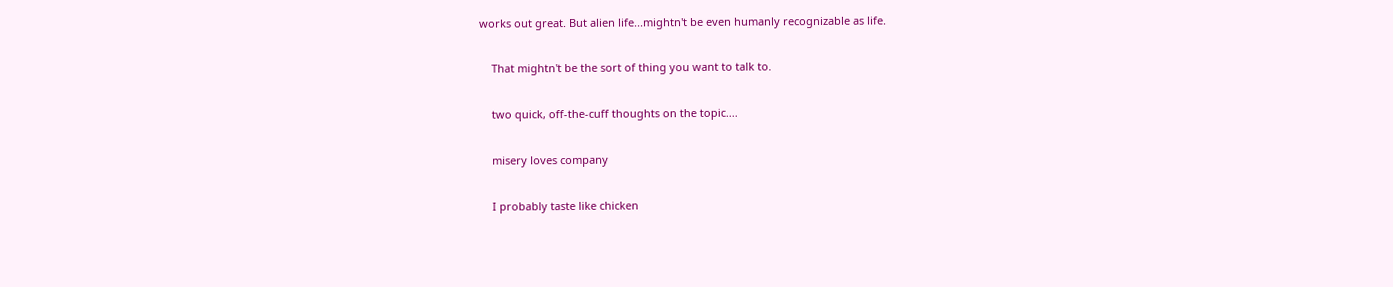works out great. But alien life...mightn't be even humanly recognizable as life.

    That mightn't be the sort of thing you want to talk to.

    two quick, off-the-cuff thoughts on the topic....

    misery loves company

    I probably taste like chicken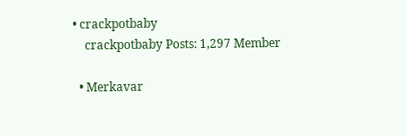• crackpotbaby
    crackpotbaby Posts: 1,297 Member

  • Merkavar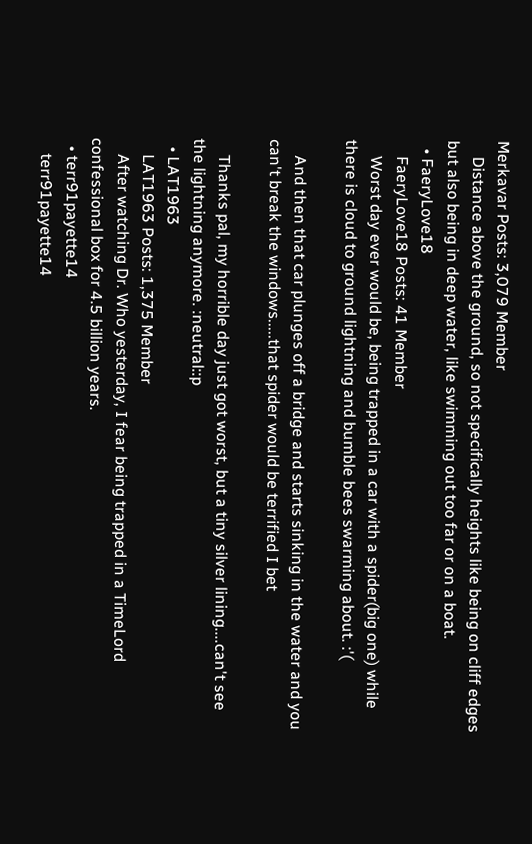Merkavar Posts: 3,079 Member
    Distance above the ground, so not specifically heights like being on cliff edges but also being in deep water, like swimming out too far or on a boat.
  • FaeryLove18
    FaeryLove18 Posts: 41 Member
    Worst day ever would be, being trapped in a car with a spider(big one) while there is cloud to ground lightning and bumble bees swarming about. :'(

    And then that car plunges off a bridge and starts sinking in the water and you can't break the windows.....that spider would be terrified I bet

    Thanks pal, my horrible day just got worst, but a tiny silver lining....can't see the lightning anymore. :neutral::p
  • LAT1963
    LAT1963 Posts: 1,375 Member
    After watching Dr. Who yesterday, I fear being trapped in a TimeLord confessional box for 4.5 billion years.
  • terr91payette14
    terr91payette14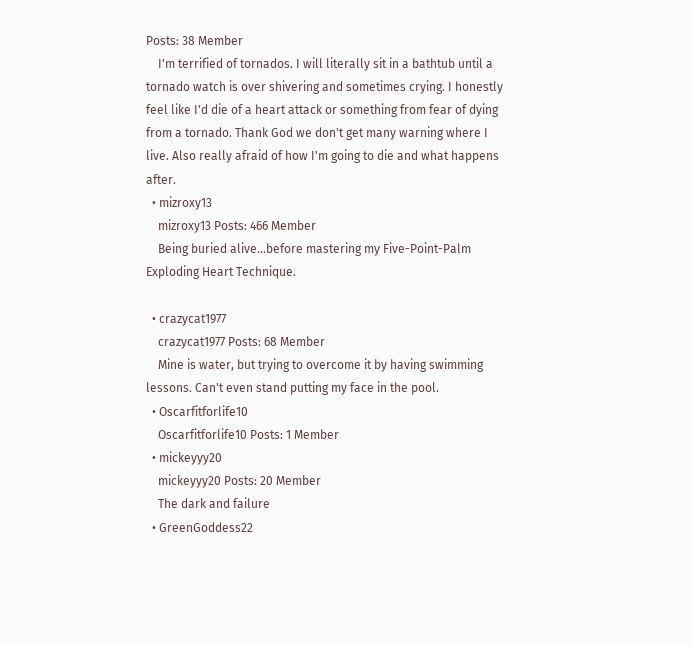Posts: 38 Member
    I'm terrified of tornados. I will literally sit in a bathtub until a tornado watch is over shivering and sometimes crying. I honestly feel like I'd die of a heart attack or something from fear of dying from a tornado. Thank God we don't get many warning where I live. Also really afraid of how I'm going to die and what happens after.
  • mizroxy13
    mizroxy13 Posts: 466 Member
    Being buried alive...before mastering my Five-Point-Palm Exploding Heart Technique.

  • crazycat1977
    crazycat1977 Posts: 68 Member
    Mine is water, but trying to overcome it by having swimming lessons. Can't even stand putting my face in the pool.
  • Oscarfitforlife10
    Oscarfitforlife10 Posts: 1 Member
  • mickeyyy20
    mickeyyy20 Posts: 20 Member
    The dark and failure
  • GreenGoddess22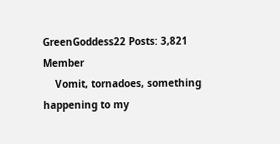GreenGoddess22 Posts: 3,821 Member
    Vomit, tornadoes, something happening to my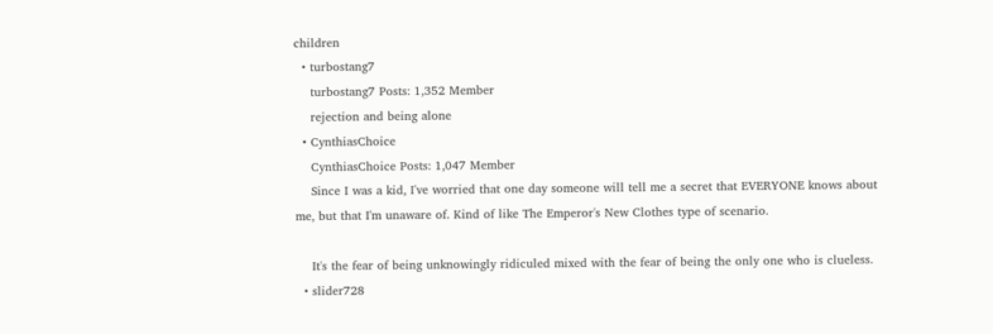children
  • turbostang7
    turbostang7 Posts: 1,352 Member
    rejection and being alone
  • CynthiasChoice
    CynthiasChoice Posts: 1,047 Member
    Since I was a kid, I've worried that one day someone will tell me a secret that EVERYONE knows about me, but that I'm unaware of. Kind of like The Emperor's New Clothes type of scenario.

    It's the fear of being unknowingly ridiculed mixed with the fear of being the only one who is clueless.
  • slider728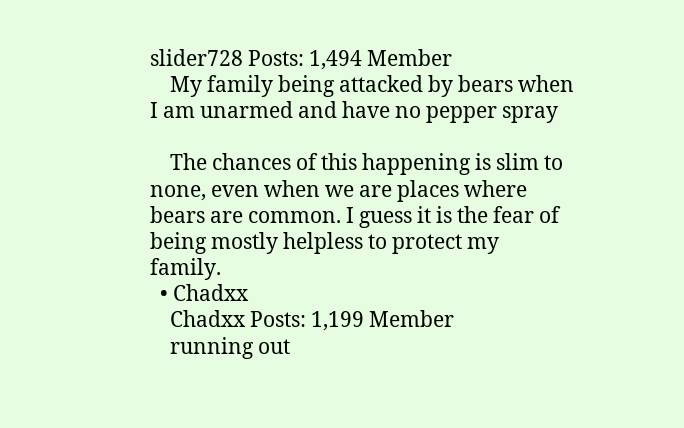slider728 Posts: 1,494 Member
    My family being attacked by bears when I am unarmed and have no pepper spray

    The chances of this happening is slim to none, even when we are places where bears are common. I guess it is the fear of being mostly helpless to protect my family.
  • Chadxx
    Chadxx Posts: 1,199 Member
    running out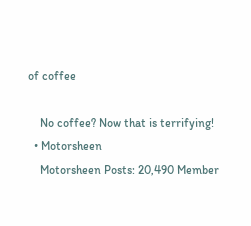of coffee

    No coffee? Now that is terrifying!
  • Motorsheen
    Motorsheen Posts: 20,490 Member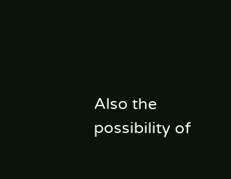Also the possibility of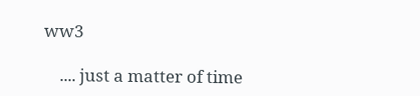ww3

    .... just a matter of time